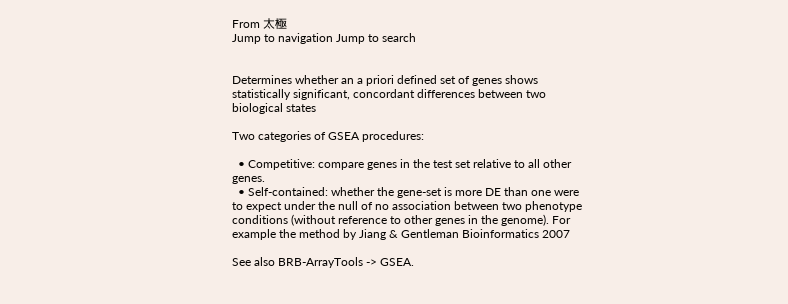From 太極
Jump to navigation Jump to search


Determines whether an a priori defined set of genes shows statistically significant, concordant differences between two biological states

Two categories of GSEA procedures:

  • Competitive: compare genes in the test set relative to all other genes.
  • Self-contained: whether the gene-set is more DE than one were to expect under the null of no association between two phenotype conditions (without reference to other genes in the genome). For example the method by Jiang & Gentleman Bioinformatics 2007

See also BRB-ArrayTools -> GSEA.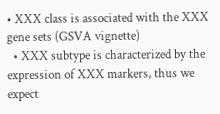• XXX class is associated with the XXX gene sets (GSVA vignette)
  • XXX subtype is characterized by the expression of XXX markers, thus we expect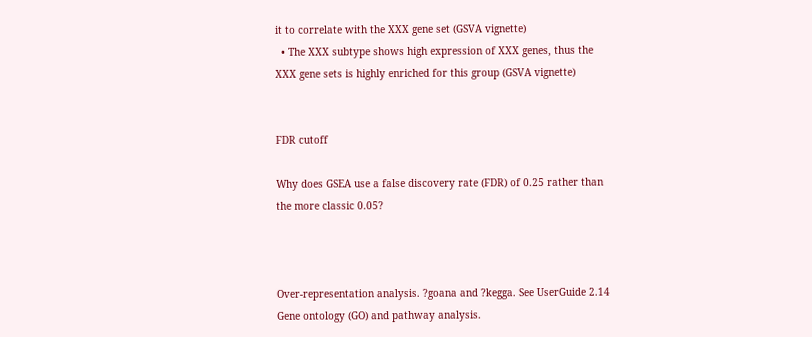it to correlate with the XXX gene set (GSVA vignette)
  • The XXX subtype shows high expression of XXX genes, thus the XXX gene sets is highly enriched for this group (GSVA vignette)


FDR cutoff

Why does GSEA use a false discovery rate (FDR) of 0.25 rather than the more classic 0.05?



Over-representation analysis. ?goana and ?kegga. See UserGuide 2.14 Gene ontology (GO) and pathway analysis.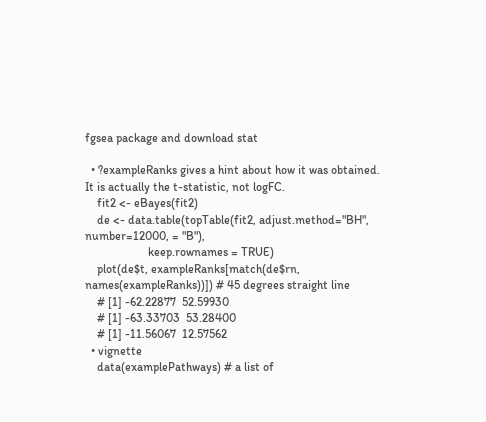fgsea package and download stat

  • ?exampleRanks gives a hint about how it was obtained. It is actually the t-statistic, not logFC.
    fit2 <- eBayes(fit2)
    de <- data.table(topTable(fit2, adjust.method="BH", number=12000, = "B"),
                     keep.rownames = TRUE)
    plot(de$t, exampleRanks[match(de$rn, names(exampleRanks))]) # 45 degrees straight line
    # [1] -62.22877  52.59930
    # [1] -63.33703  53.28400
    # [1] -11.56067  12.57562
  • vignette
    data(examplePathways) # a list of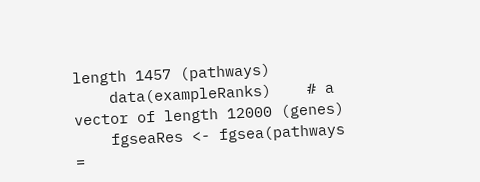length 1457 (pathways)
    data(exampleRanks)    # a vector of length 12000 (genes)
    fgseaRes <- fgsea(pathways =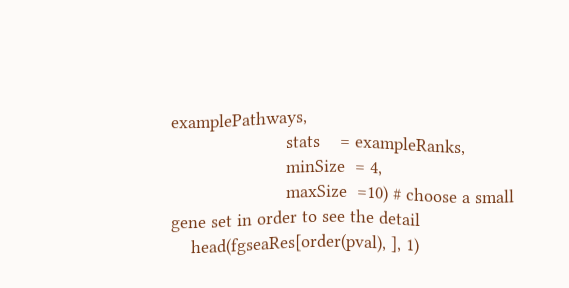examplePathways,
                       stats    = exampleRanks,
                       minSize  = 4,
                       maxSize  =10) # choose a small gene set in order to see the detail
    head(fgseaRes[order(pval), ], 1)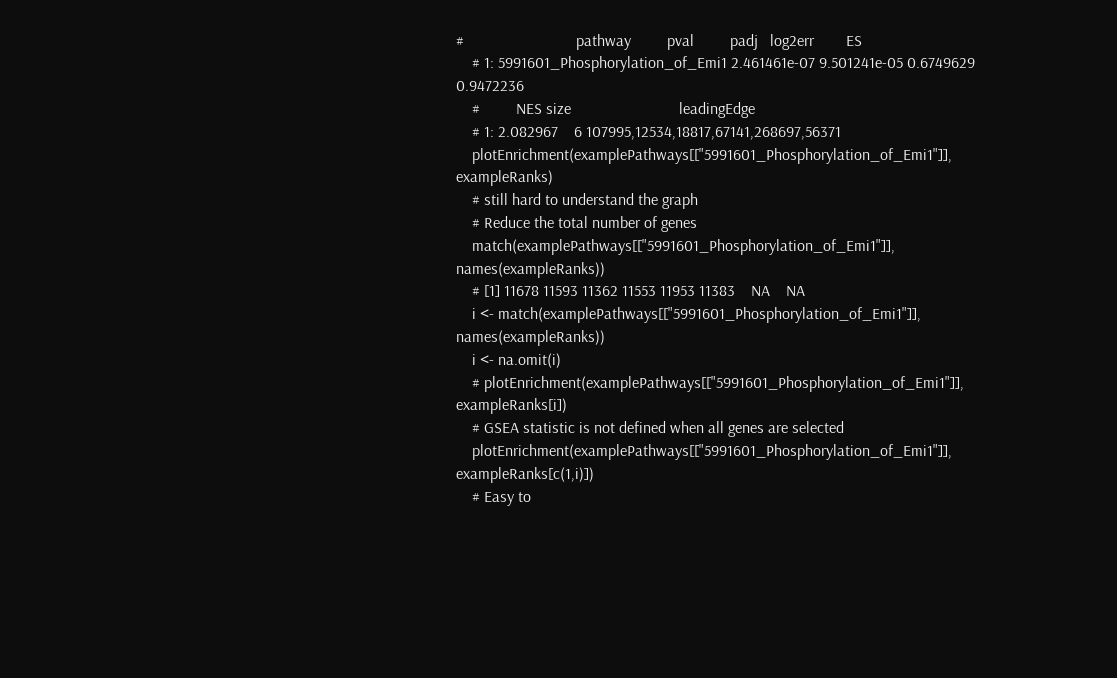#                            pathway         pval         padj   log2err        ES
    # 1: 5991601_Phosphorylation_of_Emi1 2.461461e-07 9.501241e-05 0.6749629 0.9472236
    #         NES size                           leadingEdge
    # 1: 2.082967    6 107995,12534,18817,67141,268697,56371
    plotEnrichment(examplePathways[["5991601_Phosphorylation_of_Emi1"]], exampleRanks)
    # still hard to understand the graph
    # Reduce the total number of genes
    match(examplePathways[["5991601_Phosphorylation_of_Emi1"]], names(exampleRanks))
    # [1] 11678 11593 11362 11553 11953 11383    NA    NA
    i <- match(examplePathways[["5991601_Phosphorylation_of_Emi1"]], names(exampleRanks))
    i <- na.omit(i)
    # plotEnrichment(examplePathways[["5991601_Phosphorylation_of_Emi1"]], exampleRanks[i])
    # GSEA statistic is not defined when all genes are selected
    plotEnrichment(examplePathways[["5991601_Phosphorylation_of_Emi1"]], exampleRanks[c(1,i)])
    # Easy to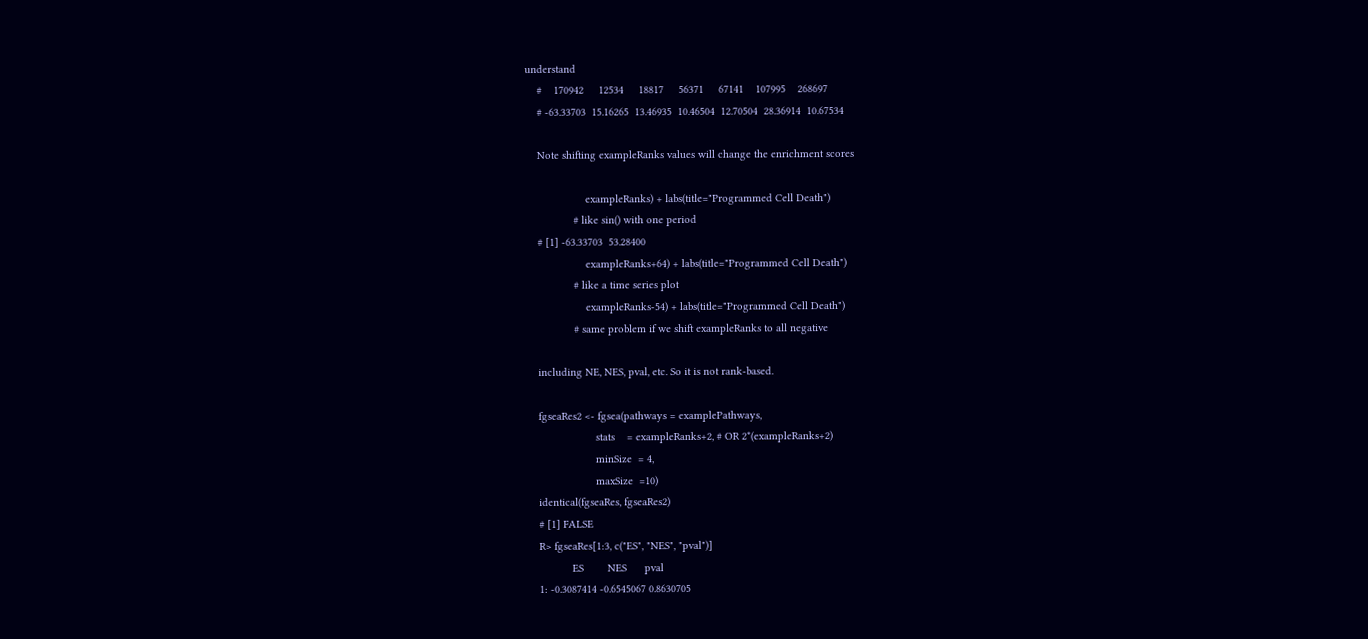understand
    #    170942     12534     18817     56371     67141    107995    268697
    # -63.33703  15.16265  13.46935  10.46504  12.70504  28.36914  10.67534

    Note shifting exampleRanks values will change the enrichment scores

                    exampleRanks) + labs(title="Programmed Cell Death")
                # like sin() with one period
    # [1] -63.33703  53.28400
                    exampleRanks+64) + labs(title="Programmed Cell Death")
                # like a time series plot
                    exampleRanks-54) + labs(title="Programmed Cell Death")
                # same problem if we shift exampleRanks to all negative

    including NE, NES, pval, etc. So it is not rank-based.

    fgseaRes2 <- fgsea(pathways = examplePathways,
                       stats    = exampleRanks+2, # OR 2*(exampleRanks+2)
                       minSize  = 4,
                       maxSize  =10)
    identical(fgseaRes, fgseaRes2)
    # [1] FALSE
    R> fgseaRes[1:3, c("ES", "NES", "pval")]
               ES        NES      pval
    1: -0.3087414 -0.6545067 0.8630705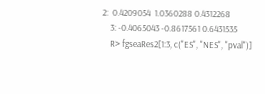2:  0.4209054  1.0360288 0.4312268
    3: -0.4065043 -0.8617561 0.6431535
    R> fgseaRes2[1:3, c("ES", "NES", "pval")]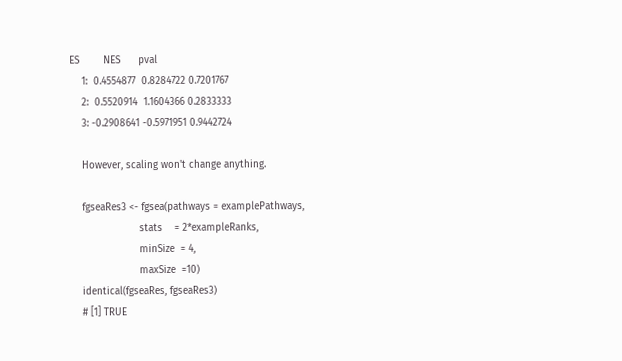ES        NES      pval
    1:  0.4554877  0.8284722 0.7201767
    2:  0.5520914  1.1604366 0.2833333
    3: -0.2908641 -0.5971951 0.9442724

    However, scaling won't change anything.

    fgseaRes3 <- fgsea(pathways = examplePathways,
                       stats    = 2*exampleRanks,
                       minSize  = 4,
                       maxSize  =10)
    identical(fgseaRes, fgseaRes3)
    # [1] TRUE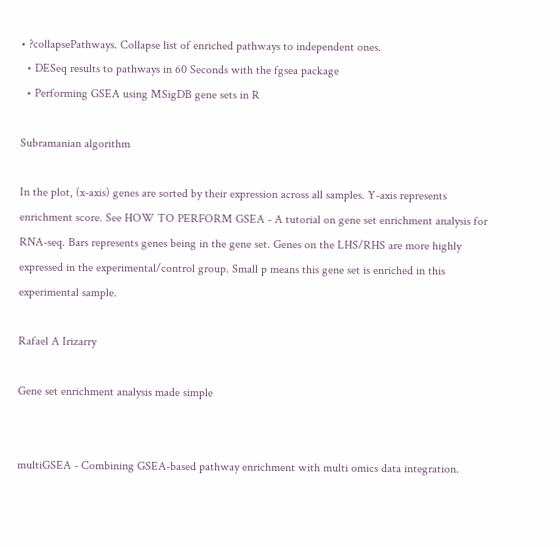• ?collapsePathways. Collapse list of enriched pathways to independent ones.
  • DESeq results to pathways in 60 Seconds with the fgsea package
  • Performing GSEA using MSigDB gene sets in R

Subramanian algorithm

In the plot, (x-axis) genes are sorted by their expression across all samples. Y-axis represents enrichment score. See HOW TO PERFORM GSEA - A tutorial on gene set enrichment analysis for RNA-seq. Bars represents genes being in the gene set. Genes on the LHS/RHS are more highly expressed in the experimental/control group. Small p means this gene set is enriched in this experimental sample.

Rafael A Irizarry

Gene set enrichment analysis made simple


multiGSEA - Combining GSEA-based pathway enrichment with multi omics data integration.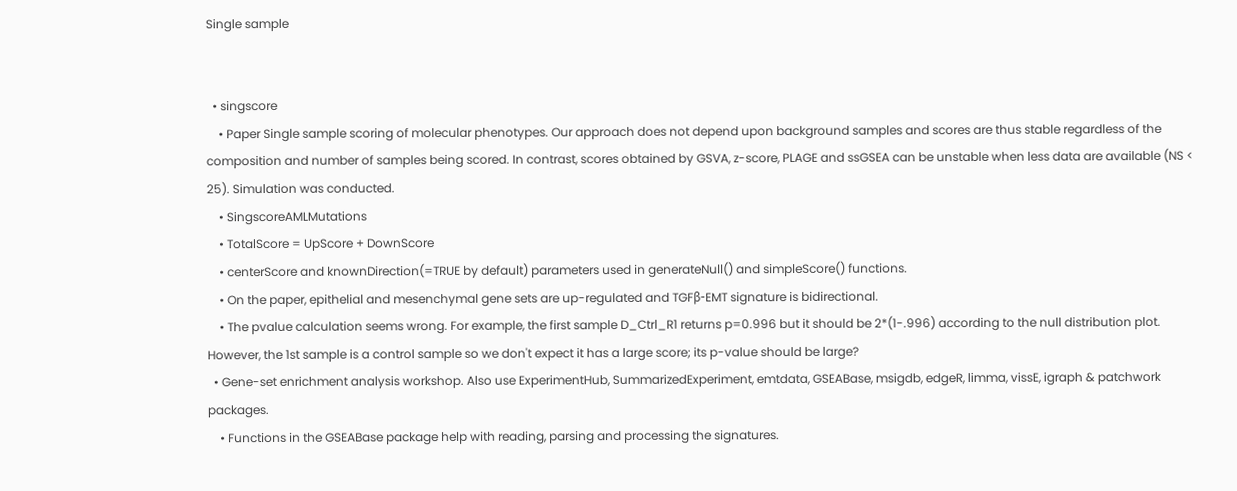Single sample


  • singscore
    • Paper Single sample scoring of molecular phenotypes. Our approach does not depend upon background samples and scores are thus stable regardless of the composition and number of samples being scored. In contrast, scores obtained by GSVA, z-score, PLAGE and ssGSEA can be unstable when less data are available (NS < 25). Simulation was conducted.
    • SingscoreAMLMutations
    • TotalScore = UpScore + DownScore
    • centerScore and knownDirection(=TRUE by default) parameters used in generateNull() and simpleScore() functions.
    • On the paper, epithelial and mesenchymal gene sets are up-regulated and TGFβ-EMT signature is bidirectional.
    • The pvalue calculation seems wrong. For example, the first sample D_Ctrl_R1 returns p=0.996 but it should be 2*(1-.996) according to the null distribution plot. However, the 1st sample is a control sample so we don't expect it has a large score; its p-value should be large?
  • Gene-set enrichment analysis workshop. Also use ExperimentHub, SummarizedExperiment, emtdata, GSEABase, msigdb, edgeR, limma, vissE, igraph & patchwork packages.
    • Functions in the GSEABase package help with reading, parsing and processing the signatures.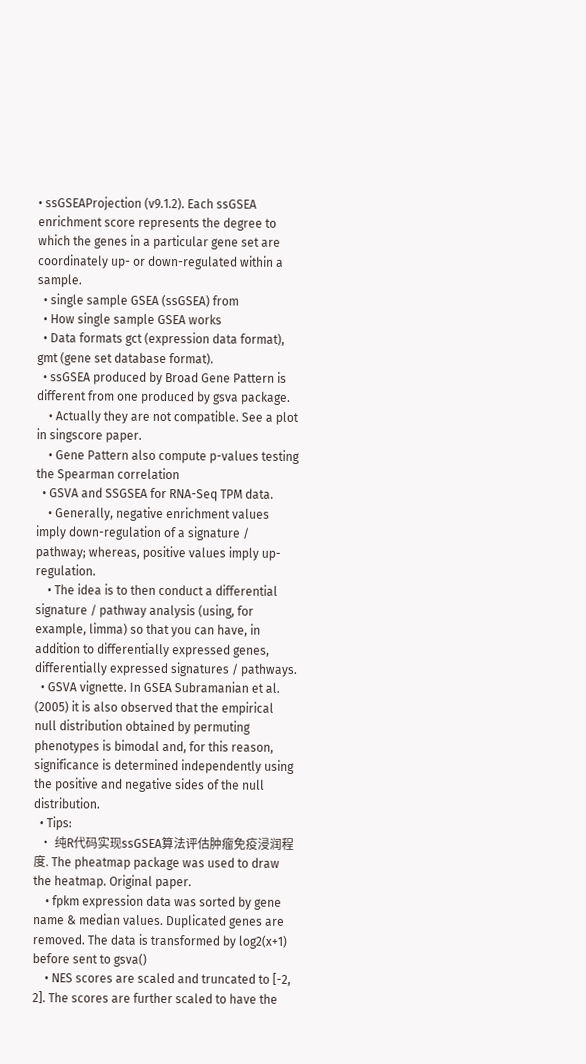• ssGSEAProjection (v9.1.2). Each ssGSEA enrichment score represents the degree to which the genes in a particular gene set are coordinately up- or down-regulated within a sample.
  • single sample GSEA (ssGSEA) from
  • How single sample GSEA works
  • Data formats gct (expression data format), gmt (gene set database format).
  • ssGSEA produced by Broad Gene Pattern is different from one produced by gsva package.
    • Actually they are not compatible. See a plot in singscore paper.
    • Gene Pattern also compute p-values testing the Spearman correlation
  • GSVA and SSGSEA for RNA-Seq TPM data.
    • Generally, negative enrichment values imply down-regulation of a signature / pathway; whereas, positive values imply up-regulation.
    • The idea is to then conduct a differential signature / pathway analysis (using, for example, limma) so that you can have, in addition to differentially expressed genes, differentially expressed signatures / pathways.
  • GSVA vignette. In GSEA Subramanian et al. (2005) it is also observed that the empirical null distribution obtained by permuting phenotypes is bimodal and, for this reason, significance is determined independently using the positive and negative sides of the null distribution.
  • Tips:
  • 纯R代码实现ssGSEA算法评估肿瘤免疫浸润程度. The pheatmap package was used to draw the heatmap. Original paper.
    • fpkm expression data was sorted by gene name & median values. Duplicated genes are removed. The data is transformed by log2(x+1) before sent to gsva()
    • NES scores are scaled and truncated to [-2, 2]. The scores are further scaled to have the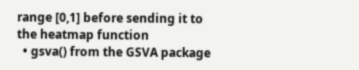range [0,1] before sending it to the heatmap function
  • gsva() from the GSVA package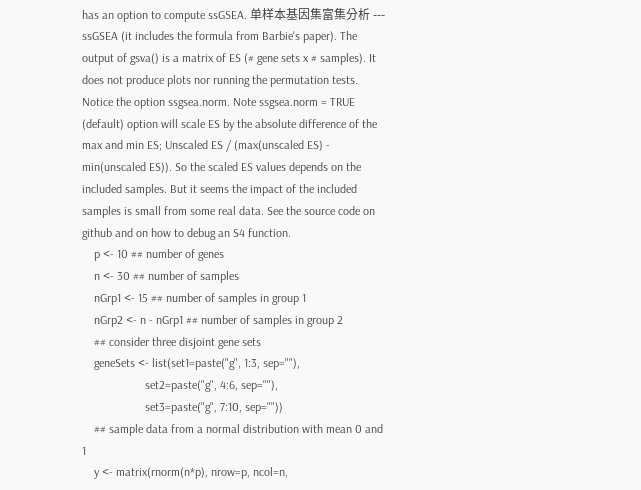has an option to compute ssGSEA. 单样本基因集富集分析 --- ssGSEA (it includes the formula from Barbie's paper). The output of gsva() is a matrix of ES (# gene sets x # samples). It does not produce plots nor running the permutation tests. Notice the option ssgsea.norm. Note ssgsea.norm = TRUE (default) option will scale ES by the absolute difference of the max and min ES; Unscaled ES / (max(unscaled ES) - min(unscaled ES)). So the scaled ES values depends on the included samples. But it seems the impact of the included samples is small from some real data. See the source code on github and on how to debug an S4 function.
    p <- 10 ## number of genes
    n <- 30 ## number of samples
    nGrp1 <- 15 ## number of samples in group 1
    nGrp2 <- n - nGrp1 ## number of samples in group 2
    ## consider three disjoint gene sets
    geneSets <- list(set1=paste("g", 1:3, sep=""),
                     set2=paste("g", 4:6, sep=""),
                     set3=paste("g", 7:10, sep=""))
    ## sample data from a normal distribution with mean 0 and 1
    y <- matrix(rnorm(n*p), nrow=p, ncol=n,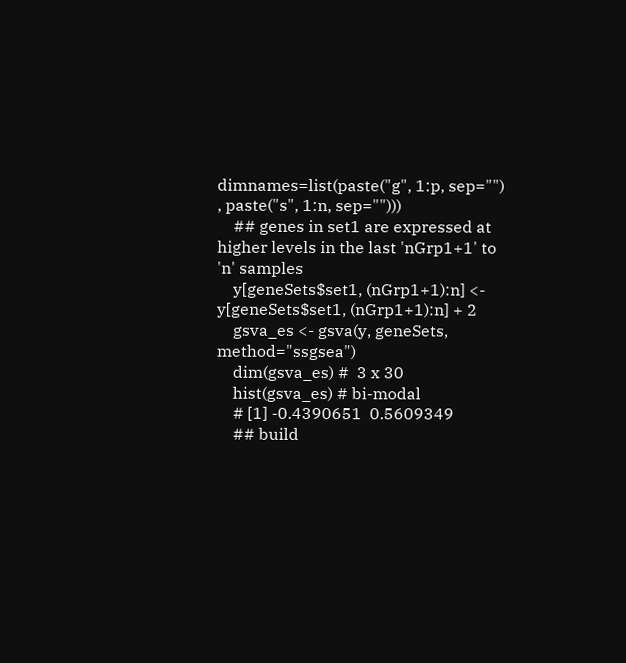dimnames=list(paste("g", 1:p, sep="") , paste("s", 1:n, sep="")))
    ## genes in set1 are expressed at higher levels in the last 'nGrp1+1' to 'n' samples
    y[geneSets$set1, (nGrp1+1):n] <- y[geneSets$set1, (nGrp1+1):n] + 2
    gsva_es <- gsva(y, geneSets, method="ssgsea")
    dim(gsva_es) #  3 x 30
    hist(gsva_es) # bi-modal
    # [1] -0.4390651  0.5609349
    ## build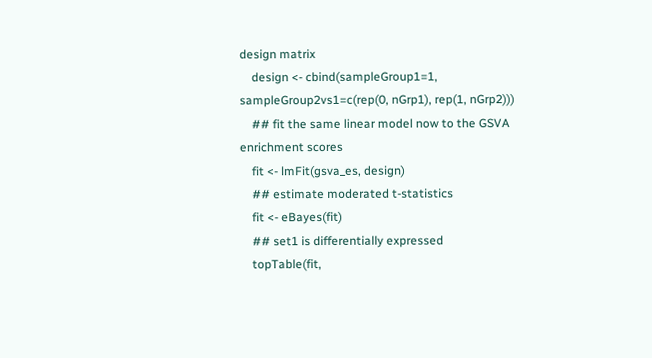design matrix
    design <- cbind(sampleGroup1=1, sampleGroup2vs1=c(rep(0, nGrp1), rep(1, nGrp2)))
    ## fit the same linear model now to the GSVA enrichment scores
    fit <- lmFit(gsva_es, design)
    ## estimate moderated t-statistics
    fit <- eBayes(fit)
    ## set1 is differentially expressed
    topTable(fit,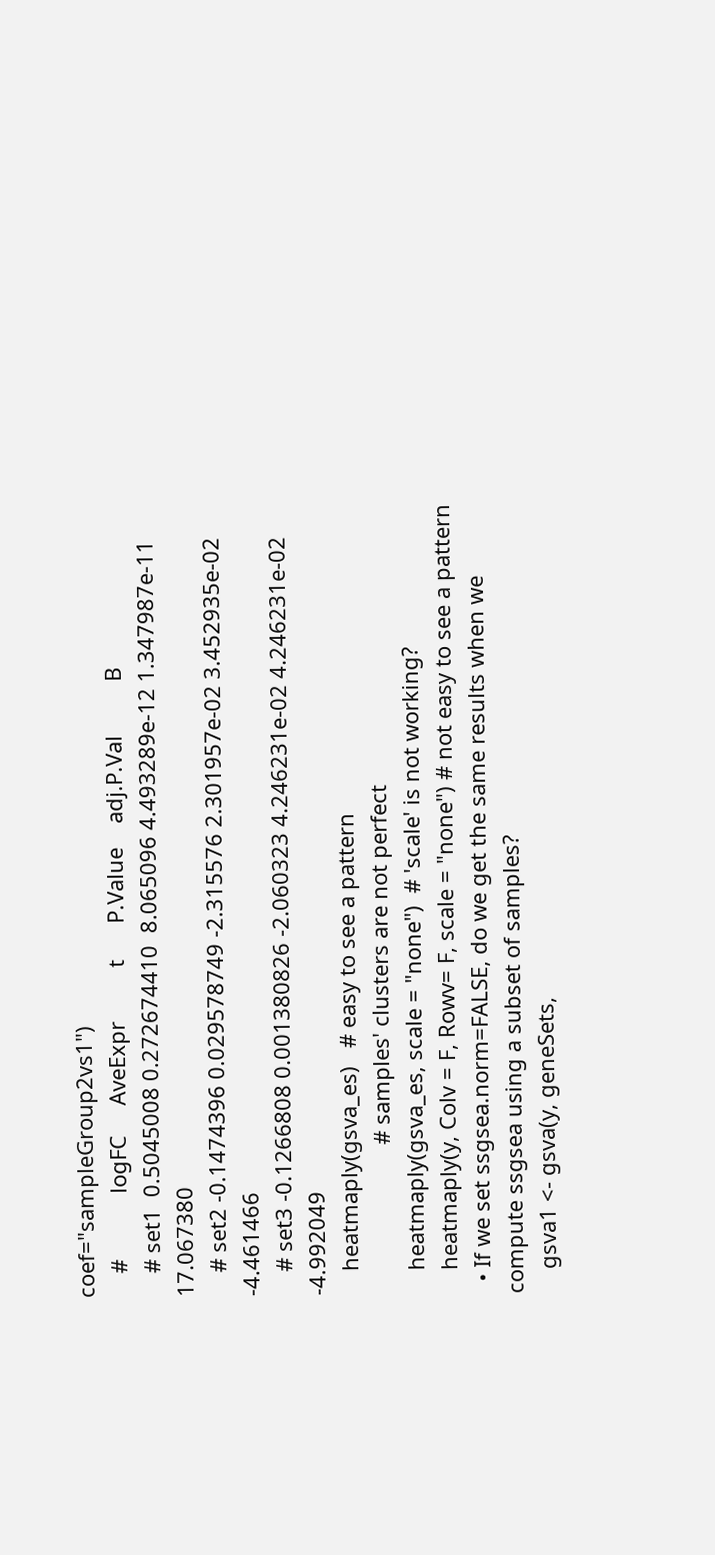coef="sampleGroup2vs1")
    #           logFC     AveExpr         t      P.Value    adj.P.Val         B
    # set1  0.5045008 0.272674410  8.065096 4.493289e-12 1.347987e-11 17.067380
    # set2 -0.1474396 0.029578749 -2.315576 2.301957e-02 3.452935e-02 -4.461466
    # set3 -0.1266808 0.001380826 -2.060323 4.246231e-02 4.246231e-02 -4.992049
    heatmaply(gsva_es)   # easy to see a pattern
                         # samples' clusters are not perfect
    heatmaply(gsva_es, scale = "none")  # 'scale' is not working?
    heatmaply(y, Colv = F, Rowv= F, scale = "none") # not easy to see a pattern
  • If we set ssgsea.norm=FALSE, do we get the same results when we compute ssgsea using a subset of samples?
    gsva1 <- gsva(y, geneSets,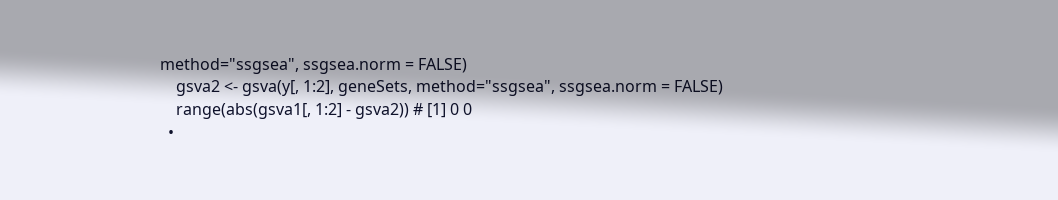method="ssgsea", ssgsea.norm = FALSE)
    gsva2 <- gsva(y[, 1:2], geneSets, method="ssgsea", ssgsea.norm = FALSE)
    range(abs(gsva1[, 1:2] - gsva2)) # [1] 0 0
  •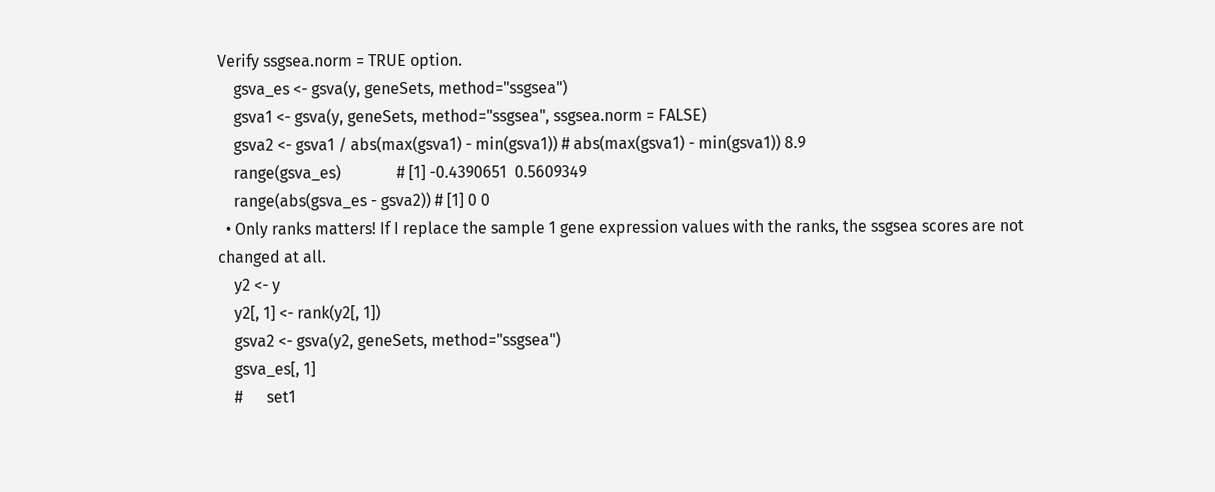Verify ssgsea.norm = TRUE option.
    gsva_es <- gsva(y, geneSets, method="ssgsea")
    gsva1 <- gsva(y, geneSets, method="ssgsea", ssgsea.norm = FALSE)
    gsva2 <- gsva1 / abs(max(gsva1) - min(gsva1)) # abs(max(gsva1) - min(gsva1)) 8.9
    range(gsva_es)              # [1] -0.4390651  0.5609349
    range(abs(gsva_es - gsva2)) # [1] 0 0
  • Only ranks matters! If I replace the sample 1 gene expression values with the ranks, the ssgsea scores are not changed at all.
    y2 <- y
    y2[, 1] <- rank(y2[, 1])
    gsva2 <- gsva(y2, geneSets, method="ssgsea")
    gsva_es[, 1]
    #      set1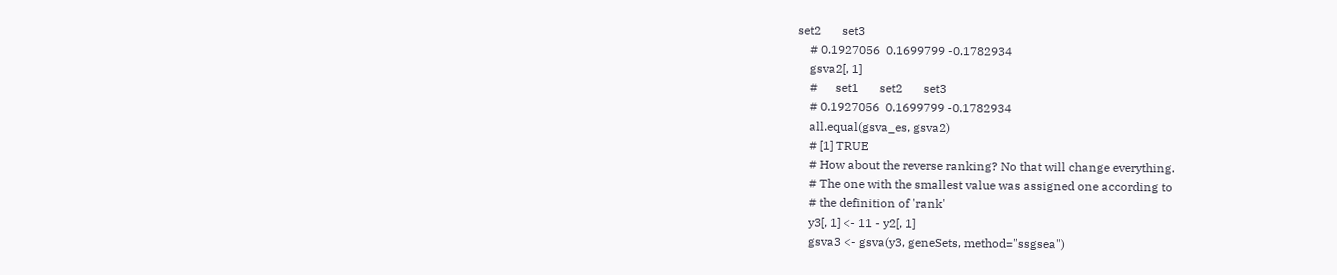set2       set3
    # 0.1927056  0.1699799 -0.1782934
    gsva2[, 1]
    #      set1       set2       set3
    # 0.1927056  0.1699799 -0.1782934
    all.equal(gsva_es, gsva2)
    # [1] TRUE
    # How about the reverse ranking? No that will change everything.
    # The one with the smallest value was assigned one according to
    # the definition of 'rank'
    y3[, 1] <- 11 - y2[, 1]
    gsva3 <- gsva(y3, geneSets, method="ssgsea")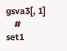gsva3[, 1]
    #        set1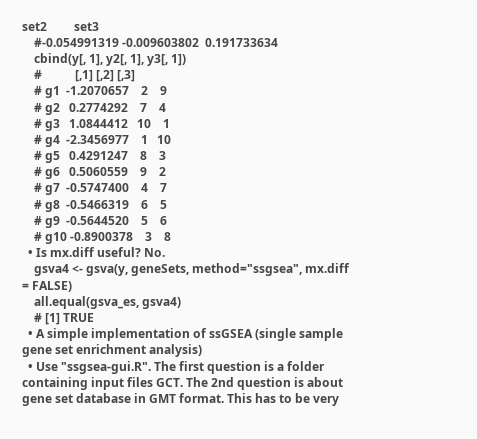set2         set3
    #-0.054991319 -0.009603802  0.191733634
    cbind(y[, 1], y2[, 1], y3[, 1])
    #           [,1] [,2] [,3]
    # g1  -1.2070657    2    9
    # g2   0.2774292    7    4
    # g3   1.0844412   10    1
    # g4  -2.3456977    1   10
    # g5   0.4291247    8    3
    # g6   0.5060559    9    2
    # g7  -0.5747400    4    7
    # g8  -0.5466319    6    5
    # g9  -0.5644520    5    6
    # g10 -0.8900378    3    8
  • Is mx.diff useful? No.
    gsva4 <- gsva(y, geneSets, method="ssgsea", mx.diff = FALSE)
    all.equal(gsva_es, gsva4)
    # [1] TRUE
  • A simple implementation of ssGSEA (single sample gene set enrichment analysis)
  • Use "ssgsea-gui.R". The first question is a folder containing input files GCT. The 2nd question is about gene set database in GMT format. This has to be very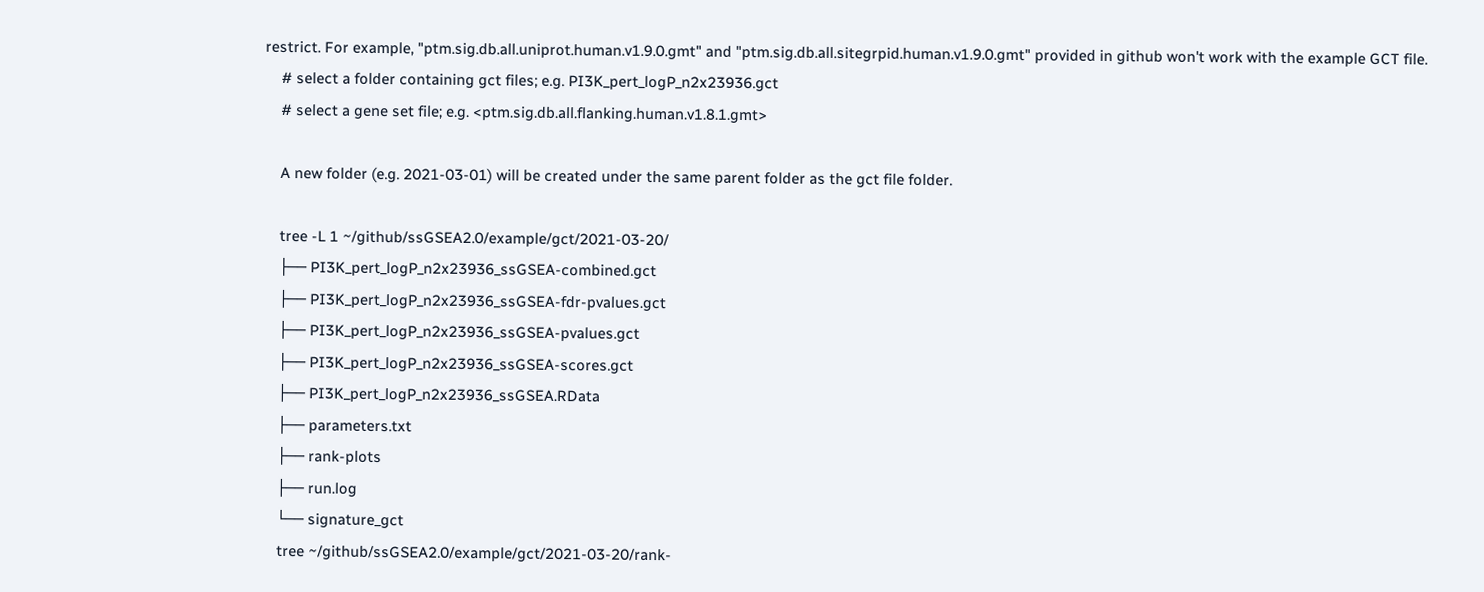restrict. For example, "ptm.sig.db.all.uniprot.human.v1.9.0.gmt" and "ptm.sig.db.all.sitegrpid.human.v1.9.0.gmt" provided in github won't work with the example GCT file.
    # select a folder containing gct files; e.g. PI3K_pert_logP_n2x23936.gct
    # select a gene set file; e.g. <ptm.sig.db.all.flanking.human.v1.8.1.gmt>

    A new folder (e.g. 2021-03-01) will be created under the same parent folder as the gct file folder.

    tree -L 1 ~/github/ssGSEA2.0/example/gct/2021-03-20/
    ├── PI3K_pert_logP_n2x23936_ssGSEA-combined.gct
    ├── PI3K_pert_logP_n2x23936_ssGSEA-fdr-pvalues.gct
    ├── PI3K_pert_logP_n2x23936_ssGSEA-pvalues.gct
    ├── PI3K_pert_logP_n2x23936_ssGSEA-scores.gct
    ├── PI3K_pert_logP_n2x23936_ssGSEA.RData
    ├── parameters.txt
    ├── rank-plots
    ├── run.log
    └── signature_gct
    tree ~/github/ssGSEA2.0/example/gct/2021-03-20/rank-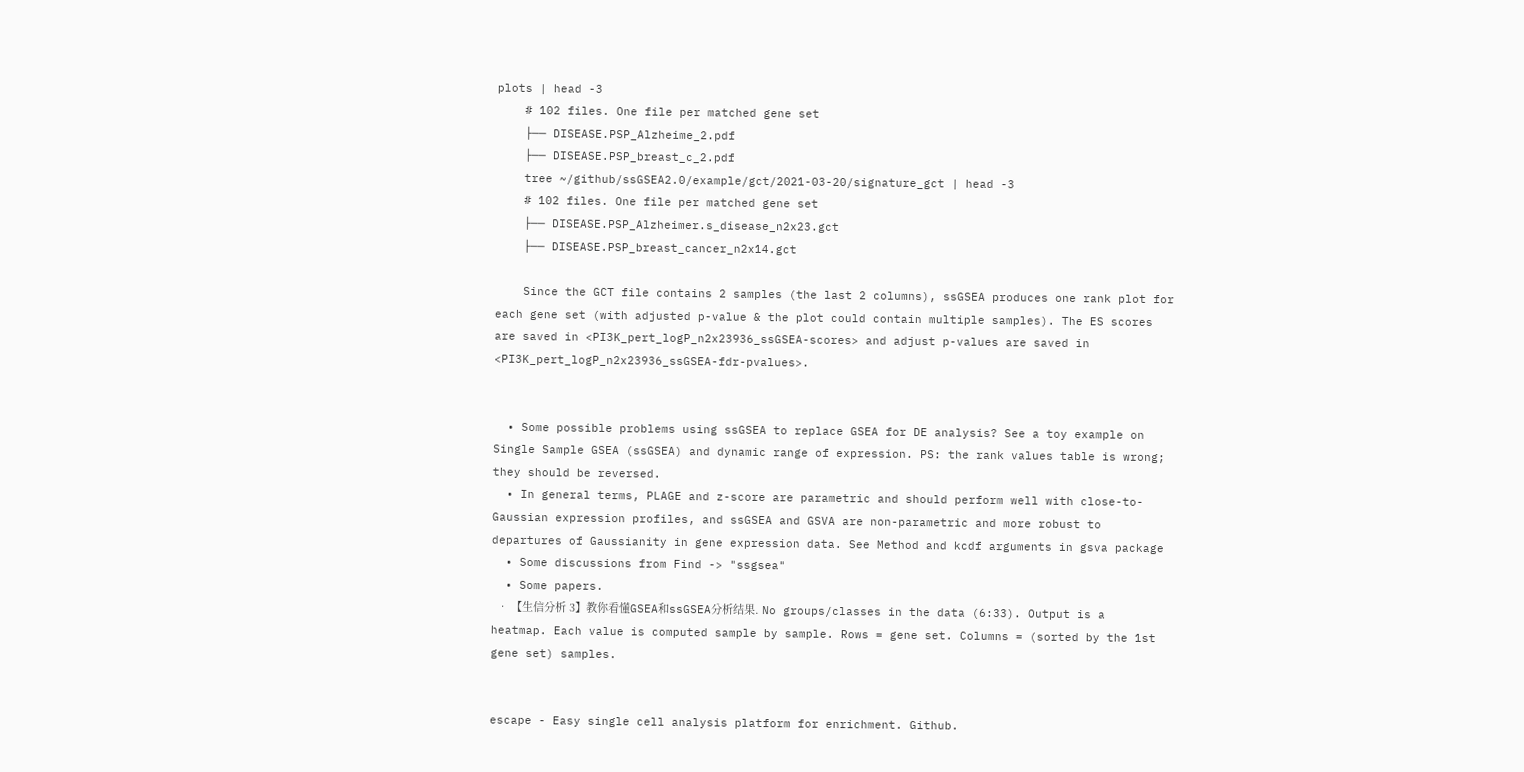plots | head -3
    # 102 files. One file per matched gene set
    ├── DISEASE.PSP_Alzheime_2.pdf
    ├── DISEASE.PSP_breast_c_2.pdf
    tree ~/github/ssGSEA2.0/example/gct/2021-03-20/signature_gct | head -3
    # 102 files. One file per matched gene set
    ├── DISEASE.PSP_Alzheimer.s_disease_n2x23.gct
    ├── DISEASE.PSP_breast_cancer_n2x14.gct

    Since the GCT file contains 2 samples (the last 2 columns), ssGSEA produces one rank plot for each gene set (with adjusted p-value & the plot could contain multiple samples). The ES scores are saved in <PI3K_pert_logP_n2x23936_ssGSEA-scores> and adjust p-values are saved in <PI3K_pert_logP_n2x23936_ssGSEA-fdr-pvalues>.


  • Some possible problems using ssGSEA to replace GSEA for DE analysis? See a toy example on Single Sample GSEA (ssGSEA) and dynamic range of expression. PS: the rank values table is wrong; they should be reversed.
  • In general terms, PLAGE and z-score are parametric and should perform well with close-to-Gaussian expression profiles, and ssGSEA and GSVA are non-parametric and more robust to departures of Gaussianity in gene expression data. See Method and kcdf arguments in gsva package
  • Some discussions from Find -> "ssgsea"
  • Some papers.
  • 【生信分析 3】教你看懂GSEA和ssGSEA分析结果. No groups/classes in the data (6:33). Output is a heatmap. Each value is computed sample by sample. Rows = gene set. Columns = (sorted by the 1st gene set) samples.


escape - Easy single cell analysis platform for enrichment. Github.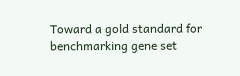Toward a gold standard for benchmarking gene set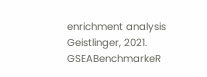enrichment analysis Geistlinger, 2021. GSEABenchmarkeR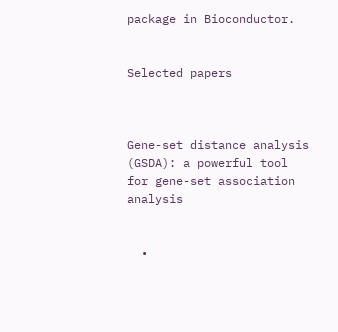package in Bioconductor.


Selected papers



Gene-set distance analysis (GSDA): a powerful tool for gene-set association analysis


  •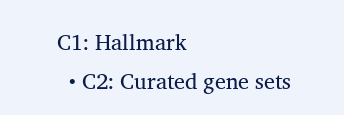C1: Hallmark
  • C2: Curated gene sets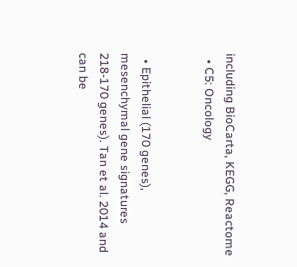including BioCarta, KEGG, Reactome
  • C5: Oncology


  • Epithelial (170 genes), mesenchymal gene signatures 218-170 genes). Tan et al. 2014 and can be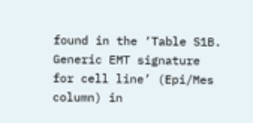found in the ‘Table S1B. Generic EMT signature for cell line’ (Epi/Mes column) in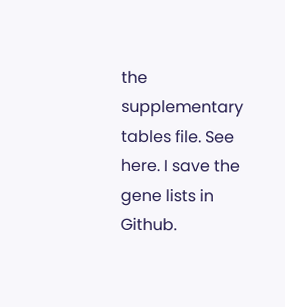the supplementary tables file. See here. I save the gene lists in Github.